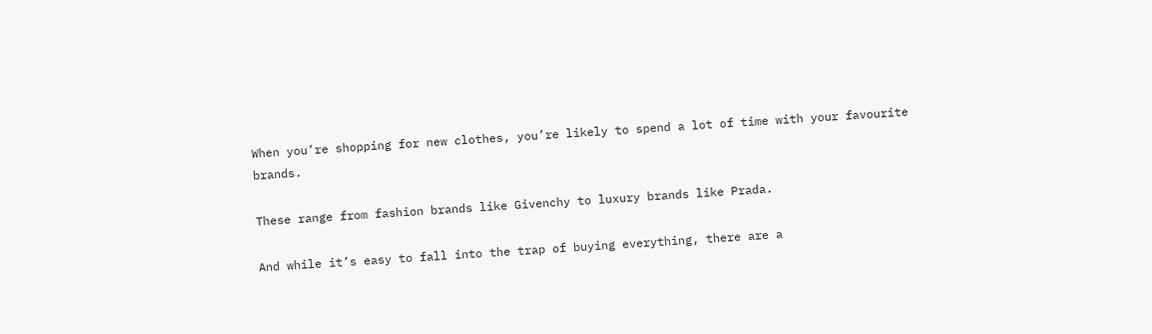When you’re shopping for new clothes, you’re likely to spend a lot of time with your favourite brands.

These range from fashion brands like Givenchy to luxury brands like Prada.

And while it’s easy to fall into the trap of buying everything, there are a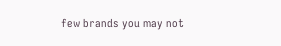few brands you may not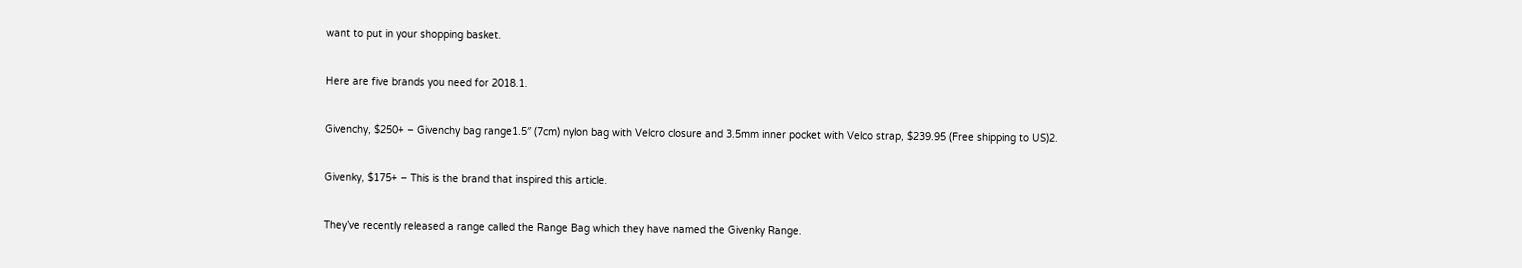want to put in your shopping basket.

Here are five brands you need for 2018.1.

Givenchy, $250+ – Givenchy bag range1.5″ (7cm) nylon bag with Velcro closure and 3.5mm inner pocket with Velco strap, $239.95 (Free shipping to US)2.

Givenky, $175+ – This is the brand that inspired this article.

They’ve recently released a range called the Range Bag which they have named the Givenky Range.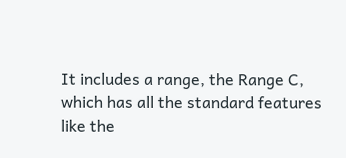It includes a range, the Range C, which has all the standard features like the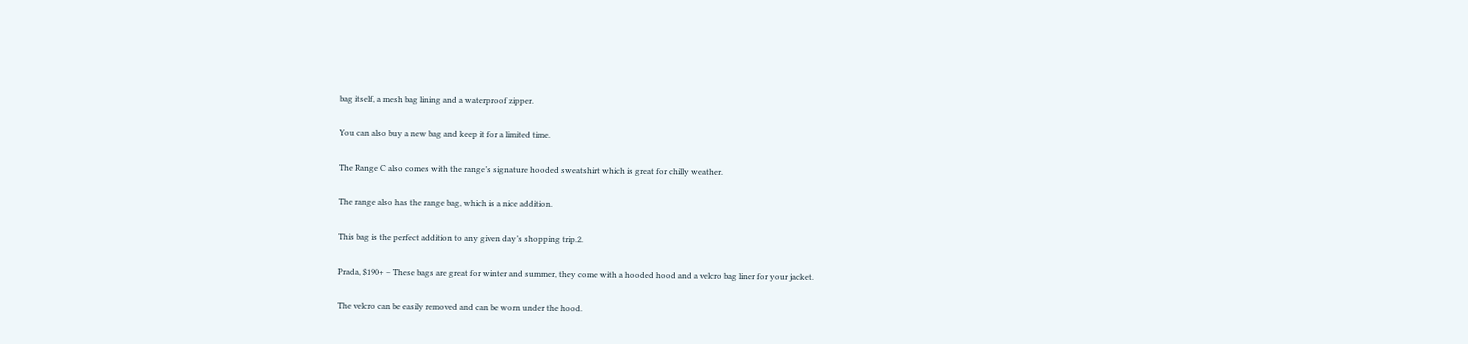bag itself, a mesh bag lining and a waterproof zipper.

You can also buy a new bag and keep it for a limited time.

The Range C also comes with the range’s signature hooded sweatshirt which is great for chilly weather.

The range also has the range bag, which is a nice addition.

This bag is the perfect addition to any given day’s shopping trip.2.

Prada, $190+ – These bags are great for winter and summer, they come with a hooded hood and a velcro bag liner for your jacket.

The velcro can be easily removed and can be worn under the hood.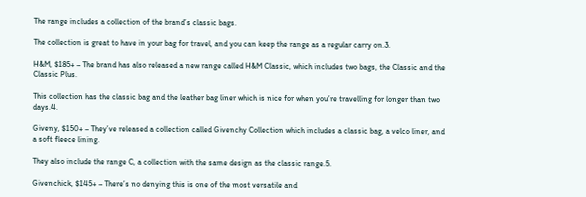The range includes a collection of the brand’s classic bags.

The collection is great to have in your bag for travel, and you can keep the range as a regular carry on.3.

H&M, $185+ – The brand has also released a new range called H&M Classic, which includes two bags, the Classic and the Classic Plus.

This collection has the classic bag and the leather bag liner which is nice for when you’re travelling for longer than two days.4.

Giveny, $150+ – They’ve released a collection called Givenchy Collection which includes a classic bag, a velco liner, and a soft fleece lining.

They also include the range C, a collection with the same design as the classic range.5.

Givenchick, $145+ – There’s no denying this is one of the most versatile and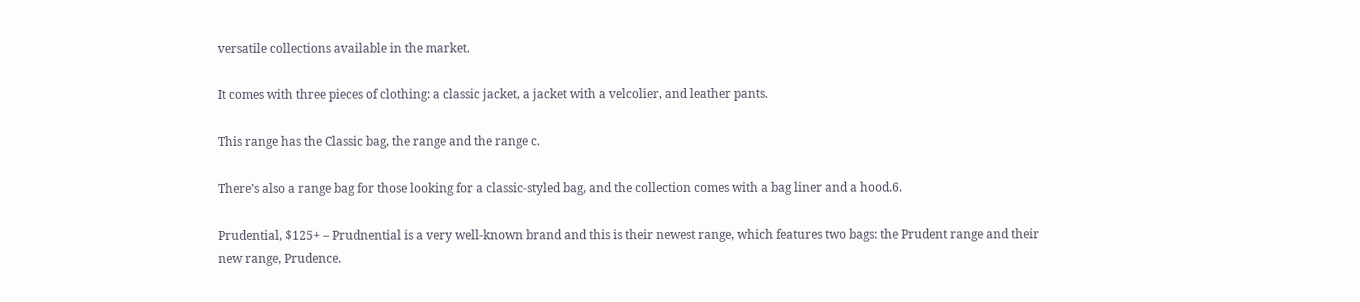versatile collections available in the market.

It comes with three pieces of clothing: a classic jacket, a jacket with a velcolier, and leather pants.

This range has the Classic bag, the range and the range c.

There’s also a range bag for those looking for a classic-styled bag, and the collection comes with a bag liner and a hood.6.

Prudential, $125+ – Prudnential is a very well-known brand and this is their newest range, which features two bags: the Prudent range and their new range, Prudence.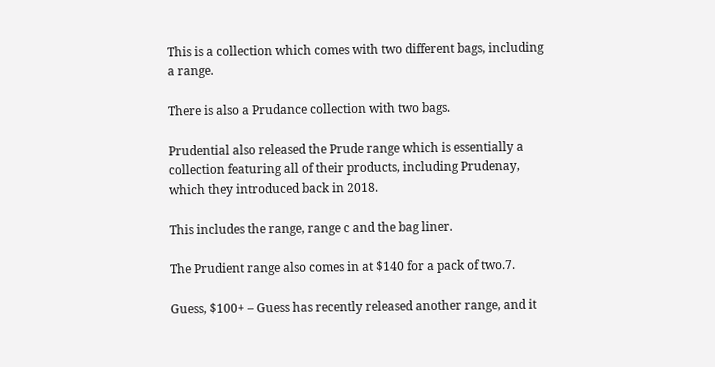This is a collection which comes with two different bags, including a range.

There is also a Prudance collection with two bags.

Prudential also released the Prude range which is essentially a collection featuring all of their products, including Prudenay, which they introduced back in 2018.

This includes the range, range c and the bag liner.

The Prudient range also comes in at $140 for a pack of two.7.

Guess, $100+ – Guess has recently released another range, and it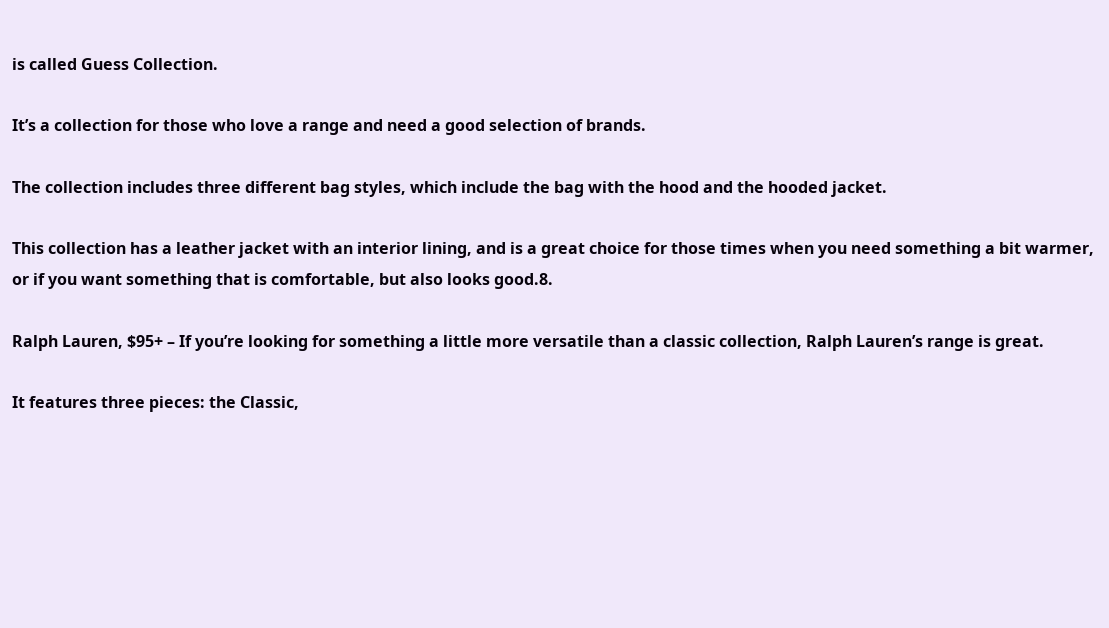is called Guess Collection.

It’s a collection for those who love a range and need a good selection of brands.

The collection includes three different bag styles, which include the bag with the hood and the hooded jacket.

This collection has a leather jacket with an interior lining, and is a great choice for those times when you need something a bit warmer, or if you want something that is comfortable, but also looks good.8.

Ralph Lauren, $95+ – If you’re looking for something a little more versatile than a classic collection, Ralph Lauren’s range is great.

It features three pieces: the Classic,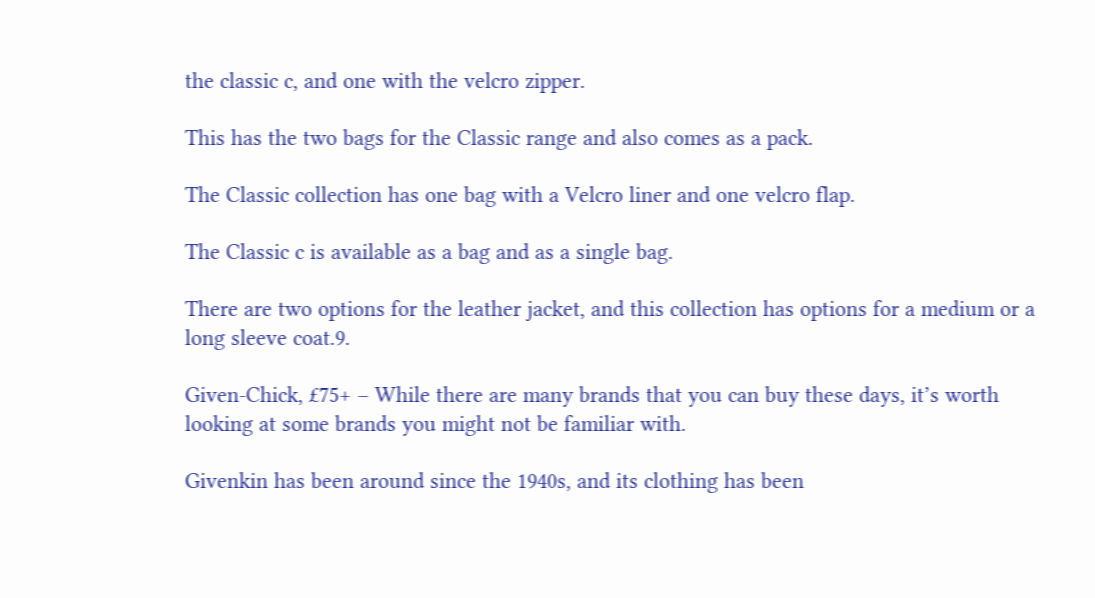the classic c, and one with the velcro zipper.

This has the two bags for the Classic range and also comes as a pack.

The Classic collection has one bag with a Velcro liner and one velcro flap.

The Classic c is available as a bag and as a single bag.

There are two options for the leather jacket, and this collection has options for a medium or a long sleeve coat.9.

Given-Chick, £75+ – While there are many brands that you can buy these days, it’s worth looking at some brands you might not be familiar with.

Givenkin has been around since the 1940s, and its clothing has been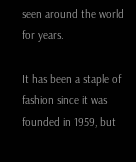seen around the world for years.

It has been a staple of fashion since it was founded in 1959, but